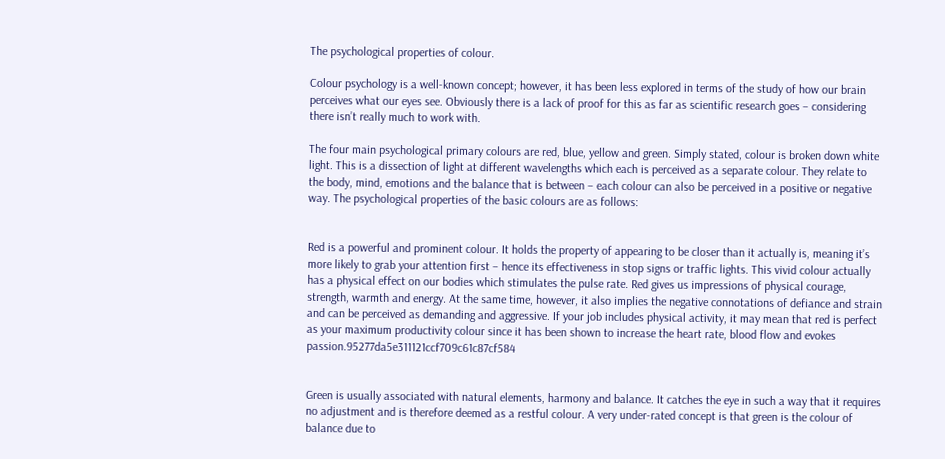The psychological properties of colour.

Colour psychology is a well-known concept; however, it has been less explored in terms of the study of how our brain perceives what our eyes see. Obviously there is a lack of proof for this as far as scientific research goes – considering there isn’t really much to work with.

The four main psychological primary colours are red, blue, yellow and green. Simply stated, colour is broken down white light. This is a dissection of light at different wavelengths which each is perceived as a separate colour. They relate to the body, mind, emotions and the balance that is between – each colour can also be perceived in a positive or negative way. The psychological properties of the basic colours are as follows:


Red is a powerful and prominent colour. It holds the property of appearing to be closer than it actually is, meaning it’s more likely to grab your attention first – hence its effectiveness in stop signs or traffic lights. This vivid colour actually has a physical effect on our bodies which stimulates the pulse rate. Red gives us impressions of physical courage, strength, warmth and energy. At the same time, however, it also implies the negative connotations of defiance and strain and can be perceived as demanding and aggressive. If your job includes physical activity, it may mean that red is perfect as your maximum productivity colour since it has been shown to increase the heart rate, blood flow and evokes passion.95277da5e311121ccf709c61c87cf584


Green is usually associated with natural elements, harmony and balance. It catches the eye in such a way that it requires no adjustment and is therefore deemed as a restful colour. A very under-rated concept is that green is the colour of balance due to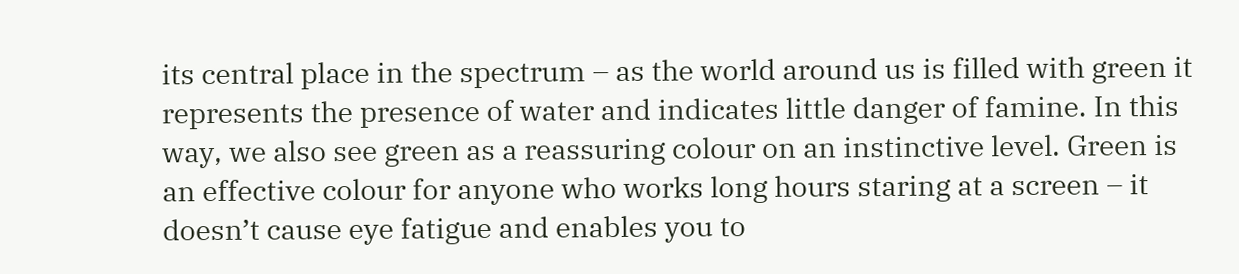its central place in the spectrum – as the world around us is filled with green it represents the presence of water and indicates little danger of famine. In this way, we also see green as a reassuring colour on an instinctive level. Green is an effective colour for anyone who works long hours staring at a screen – it doesn’t cause eye fatigue and enables you to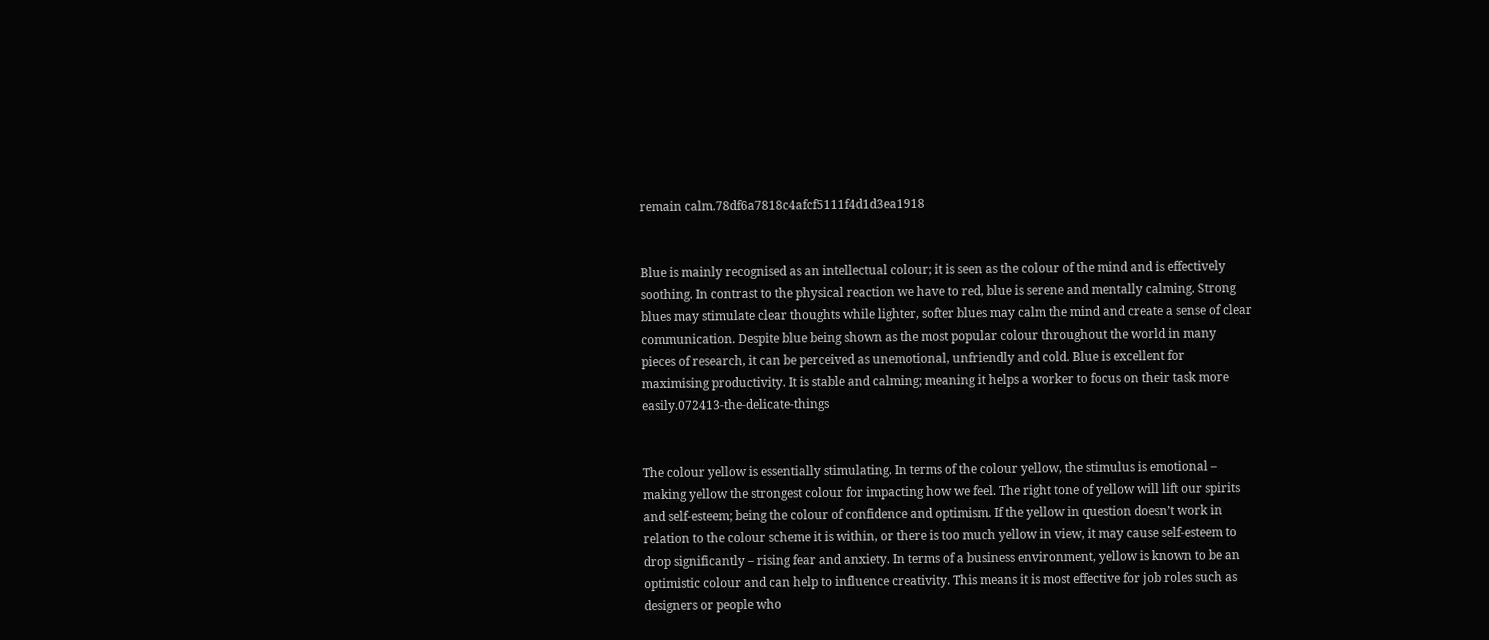remain calm.78df6a7818c4afcf5111f4d1d3ea1918


Blue is mainly recognised as an intellectual colour; it is seen as the colour of the mind and is effectively soothing. In contrast to the physical reaction we have to red, blue is serene and mentally calming. Strong blues may stimulate clear thoughts while lighter, softer blues may calm the mind and create a sense of clear communication. Despite blue being shown as the most popular colour throughout the world in many pieces of research, it can be perceived as unemotional, unfriendly and cold. Blue is excellent for maximising productivity. It is stable and calming; meaning it helps a worker to focus on their task more easily.072413-the-delicate-things


The colour yellow is essentially stimulating. In terms of the colour yellow, the stimulus is emotional – making yellow the strongest colour for impacting how we feel. The right tone of yellow will lift our spirits and self-esteem; being the colour of confidence and optimism. If the yellow in question doesn’t work in relation to the colour scheme it is within, or there is too much yellow in view, it may cause self-esteem to drop significantly – rising fear and anxiety. In terms of a business environment, yellow is known to be an optimistic colour and can help to influence creativity. This means it is most effective for job roles such as designers or people who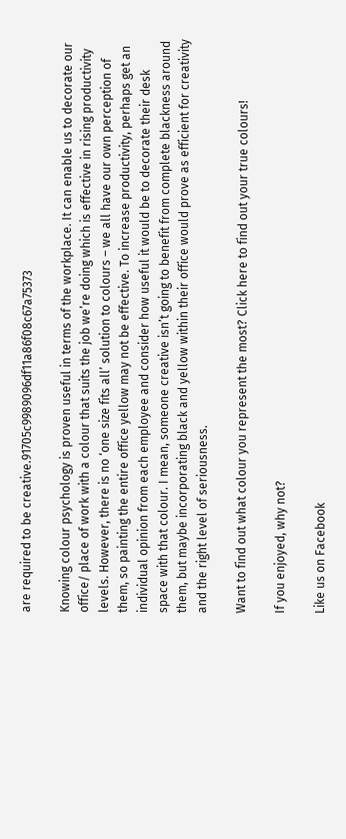are required to be creative.91705c9989096df11a86f08c67a75373

Knowing colour psychology is proven useful in terms of the workplace. It can enable us to decorate our office/ place of work with a colour that suits the job we’re doing which is effective in rising productivity levels. However, there is no ‘one size fits all’ solution to colours – we all have our own perception of them, so painting the entire office yellow may not be effective. To increase productivity, perhaps get an individual opinion from each employee and consider how useful it would be to decorate their desk space with that colour. I mean, someone creative isn’t going to benefit from complete blackness around them, but maybe incorporating black and yellow within their office would prove as efficient for creativity and the right level of seriousness.

Want to find out what colour you represent the most? Click here to find out your true colours!

If you enjoyed, why not?

Like us on Facebook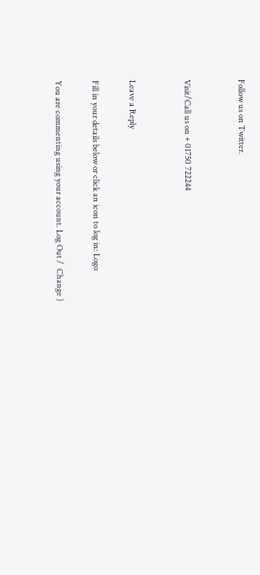Follow us on Twitter.


Visit/Call us on + 01750 722244


Leave a Reply

Fill in your details below or click an icon to log in: Logo

You are commenting using your account. Log Out /  Change )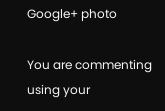Google+ photo

You are commenting using your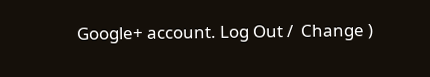Google+ account. Log Out /  Change )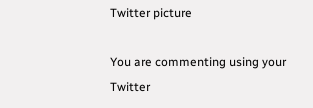Twitter picture

You are commenting using your Twitter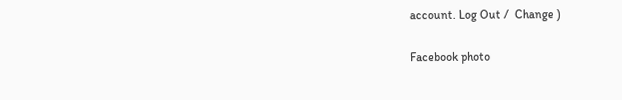account. Log Out /  Change )

Facebook photo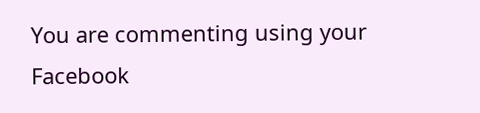You are commenting using your Facebook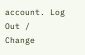account. Log Out /  Change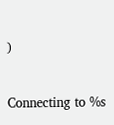)


Connecting to %s